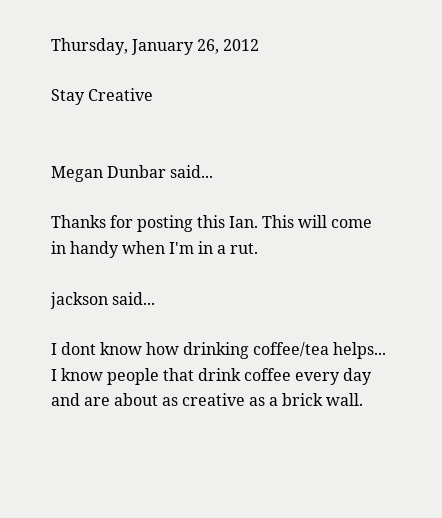Thursday, January 26, 2012

Stay Creative


Megan Dunbar said...

Thanks for posting this Ian. This will come in handy when I'm in a rut.

jackson said...

I dont know how drinking coffee/tea helps... I know people that drink coffee every day and are about as creative as a brick wall.